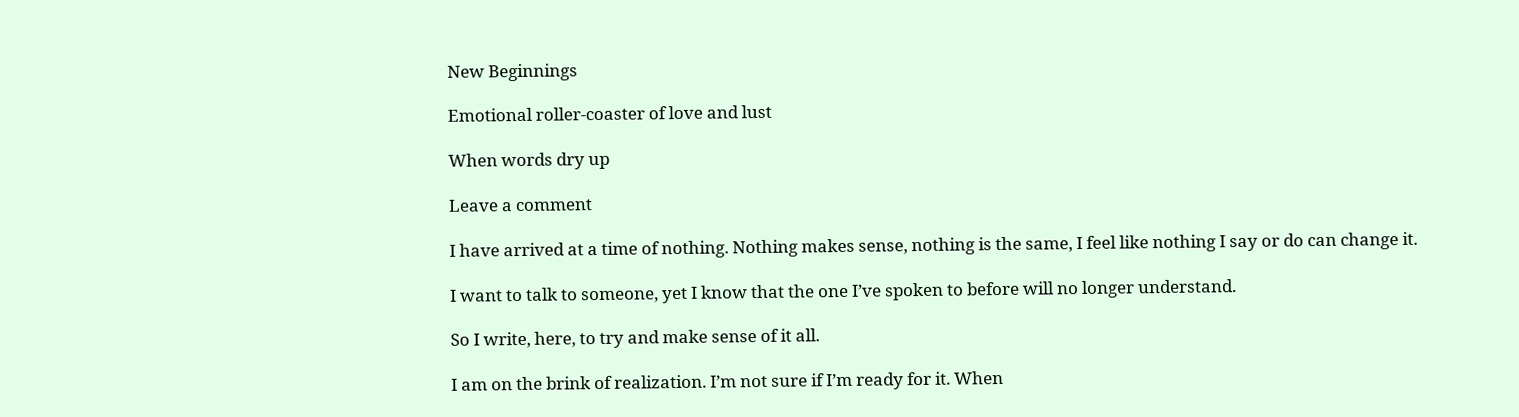New Beginnings

Emotional roller-coaster of love and lust

When words dry up

Leave a comment

I have arrived at a time of nothing. Nothing makes sense, nothing is the same, I feel like nothing I say or do can change it.

I want to talk to someone, yet I know that the one I’ve spoken to before will no longer understand.

So I write, here, to try and make sense of it all.

I am on the brink of realization. I’m not sure if I’m ready for it. When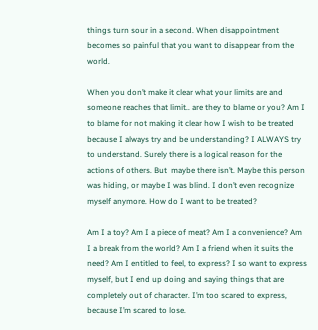things turn sour in a second. When disappointment becomes so painful that you want to disappear from the world.

When you don’t make it clear what your limits are and someone reaches that limit.. are they to blame or you? Am I to blame for not making it clear how I wish to be treated because I always try and be understanding? I ALWAYS try to understand. Surely there is a logical reason for the actions of others. But  maybe there isn’t. Maybe this person was hiding, or maybe I was blind. I don’t even recognize myself anymore. How do I want to be treated?

Am I a toy? Am I a piece of meat? Am I a convenience? Am I a break from the world? Am I a friend when it suits the need? Am I entitled to feel, to express? I so want to express myself, but I end up doing and saying things that are completely out of character. I’m too scared to express, because I’m scared to lose.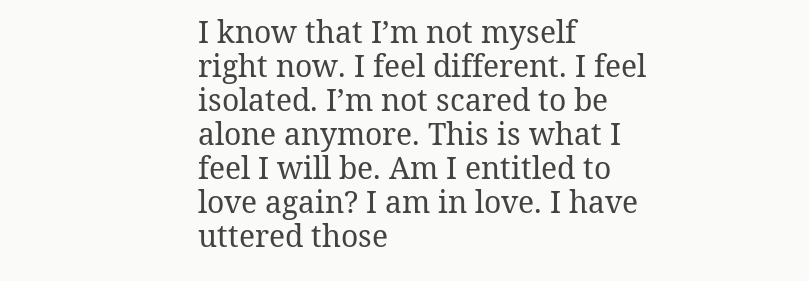I know that I’m not myself right now. I feel different. I feel isolated. I’m not scared to be alone anymore. This is what I feel I will be. Am I entitled to love again? I am in love. I have uttered those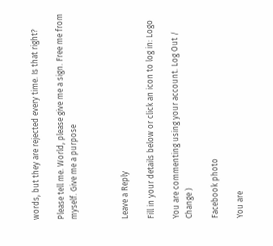words, but they are rejected every time. Is that right?

Please tell me. World, please give me a sign. Free me from myself. Give me a purpose



Leave a Reply

Fill in your details below or click an icon to log in: Logo

You are commenting using your account. Log Out /  Change )

Facebook photo

You are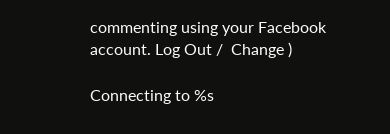commenting using your Facebook account. Log Out /  Change )

Connecting to %s